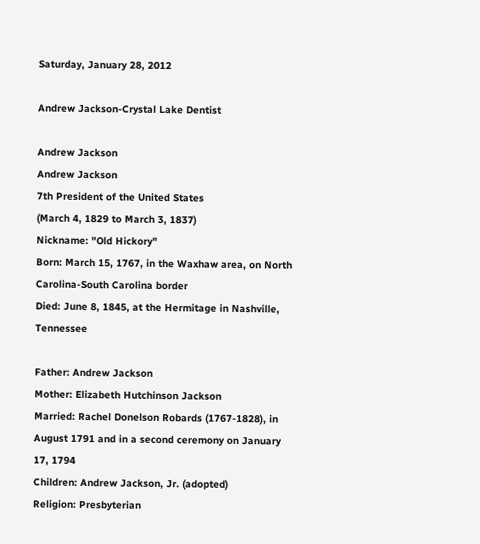Saturday, January 28, 2012

Andrew Jackson-Crystal Lake Dentist

Andrew Jackson
Andrew Jackson
7th President of the United States
(March 4, 1829 to March 3, 1837)
Nickname: "Old Hickory"
Born: March 15, 1767, in the Waxhaw area, on North Carolina-South Carolina border
Died: June 8, 1845, at the Hermitage in Nashville, Tennessee

Father: Andrew Jackson
Mother: Elizabeth Hutchinson Jackson
Married: Rachel Donelson Robards (1767-1828), in August 1791 and in a second ceremony on January 17, 1794
Children: Andrew Jackson, Jr. (adopted)
Religion: Presbyterian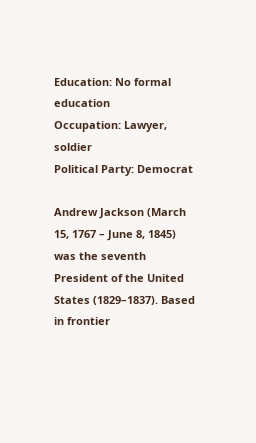Education: No formal education
Occupation: Lawyer, soldier
Political Party: Democrat

Andrew Jackson (March 15, 1767 – June 8, 1845) was the seventh
President of the United States (1829–1837). Based in frontier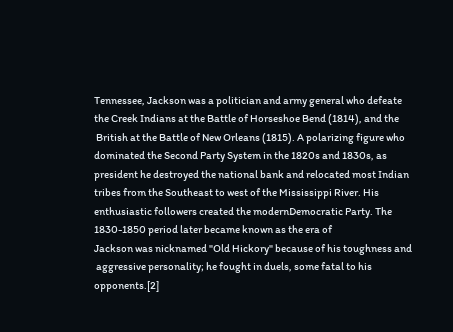Tennessee, Jackson was a politician and army general who defeate
the Creek Indians at the Battle of Horseshoe Bend (1814), and the
 British at the Battle of New Orleans (1815). A polarizing figure who
dominated the Second Party System in the 1820s and 1830s, as
president he destroyed the national bank and relocated most Indian
tribes from the Southeast to west of the Mississippi River. His
enthusiastic followers created the modernDemocratic Party. The
1830-1850 period later became known as the era of
Jackson was nicknamed "Old Hickory" because of his toughness and
 aggressive personality; he fought in duels, some fatal to his
opponents.[2]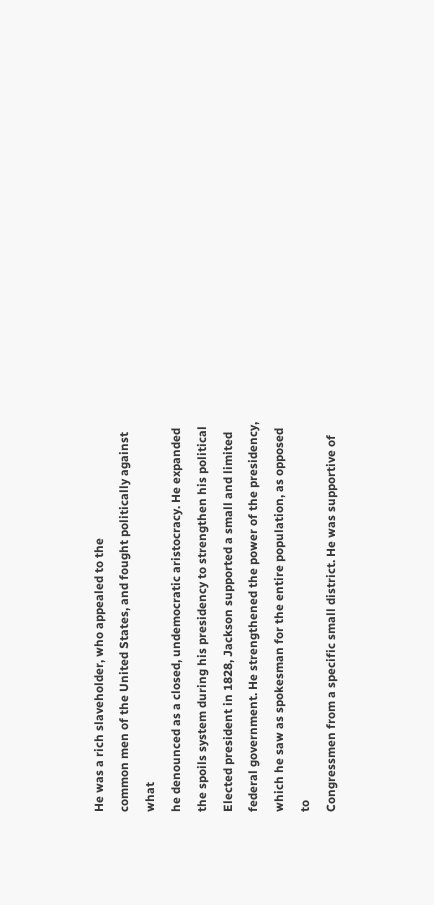He was a rich slaveholder, who appealed to the
common men of the United States, and fought politically against what
he denounced as a closed, undemocratic aristocracy. He expanded
the spoils system during his presidency to strengthen his political
Elected president in 1828, Jackson supported a small and limited
federal government. He strengthened the power of the presidency,
which he saw as spokesman for the entire population, as opposed to
Congressmen from a specific small district. He was supportive of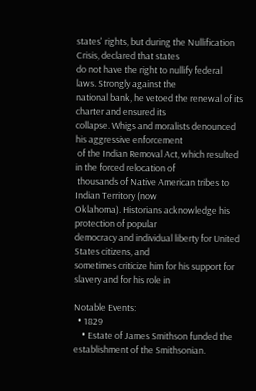states' rights, but during the Nullification Crisis, declared that states
do not have the right to nullify federal laws. Strongly against the
national bank, he vetoed the renewal of its charter and ensured its
collapse. Whigs and moralists denounced his aggressive enforcement
 of the Indian Removal Act, which resulted in the forced relocation of
 thousands of Native American tribes to Indian Territory (now
Oklahoma). Historians acknowledge his protection of popular
democracy and individual liberty for United States citizens, and
sometimes criticize him for his support for slavery and for his role in

Notable Events:
  • 1829
    • Estate of James Smithson funded the establishment of the Smithsonian.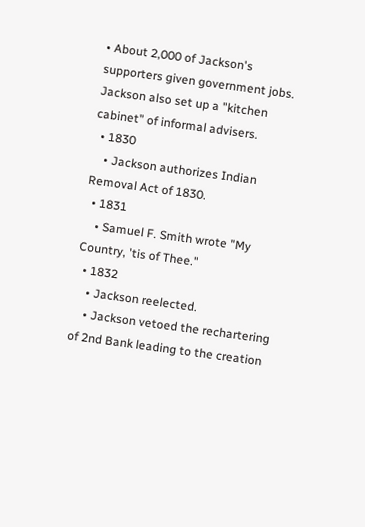• About 2,000 of Jackson's supporters given government jobs. Jackson also set up a "kitchen cabinet" of informal advisers.
  • 1830
    • Jackson authorizes Indian Removal Act of 1830.
  • 1831
    • Samuel F. Smith wrote "My Country, 'tis of Thee."
  • 1832
    • Jackson reelected.
    • Jackson vetoed the rechartering of 2nd Bank leading to the creation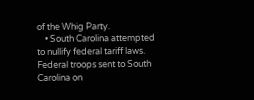of the Whig Party.
    • South Carolina attempted to nullify federal tariff laws. Federal troops sent to South Carolina on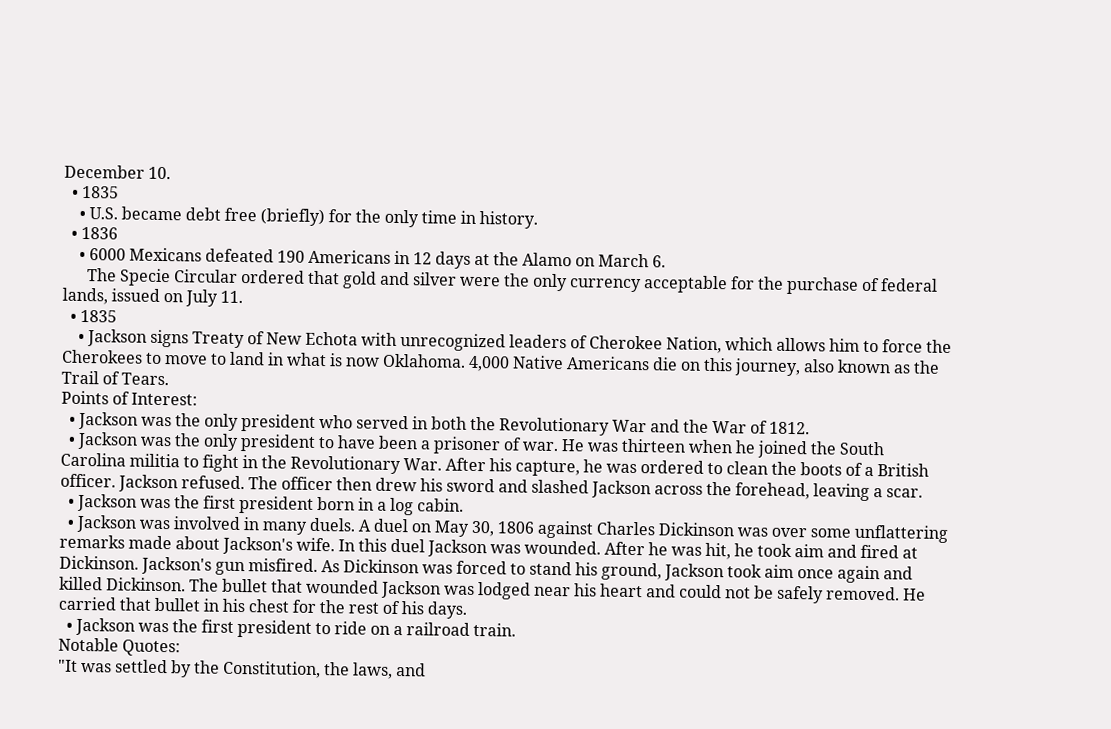December 10.
  • 1835
    • U.S. became debt free (briefly) for the only time in history.
  • 1836
    • 6000 Mexicans defeated 190 Americans in 12 days at the Alamo on March 6.
      The Specie Circular ordered that gold and silver were the only currency acceptable for the purchase of federal lands, issued on July 11.
  • 1835
    • Jackson signs Treaty of New Echota with unrecognized leaders of Cherokee Nation, which allows him to force the Cherokees to move to land in what is now Oklahoma. 4,000 Native Americans die on this journey, also known as the Trail of Tears.
Points of Interest:
  • Jackson was the only president who served in both the Revolutionary War and the War of 1812.
  • Jackson was the only president to have been a prisoner of war. He was thirteen when he joined the South Carolina militia to fight in the Revolutionary War. After his capture, he was ordered to clean the boots of a British officer. Jackson refused. The officer then drew his sword and slashed Jackson across the forehead, leaving a scar.
  • Jackson was the first president born in a log cabin.
  • Jackson was involved in many duels. A duel on May 30, 1806 against Charles Dickinson was over some unflattering remarks made about Jackson's wife. In this duel Jackson was wounded. After he was hit, he took aim and fired at Dickinson. Jackson's gun misfired. As Dickinson was forced to stand his ground, Jackson took aim once again and killed Dickinson. The bullet that wounded Jackson was lodged near his heart and could not be safely removed. He carried that bullet in his chest for the rest of his days.
  • Jackson was the first president to ride on a railroad train.
Notable Quotes:
"It was settled by the Constitution, the laws, and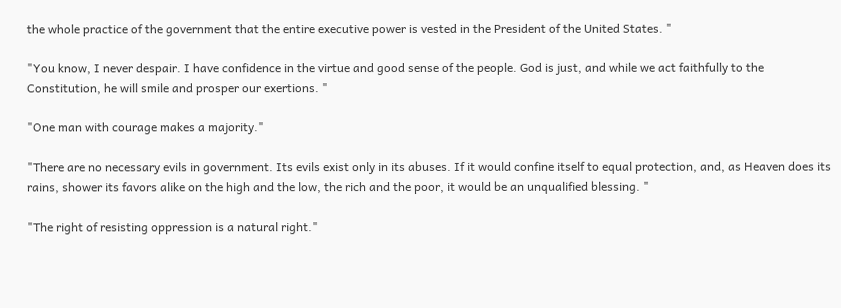the whole practice of the government that the entire executive power is vested in the President of the United States. "

"You know, I never despair. I have confidence in the virtue and good sense of the people. God is just, and while we act faithfully to the Constitution, he will smile and prosper our exertions. "

"One man with courage makes a majority."

"There are no necessary evils in government. Its evils exist only in its abuses. If it would confine itself to equal protection, and, as Heaven does its rains, shower its favors alike on the high and the low, the rich and the poor, it would be an unqualified blessing. "

"The right of resisting oppression is a natural right."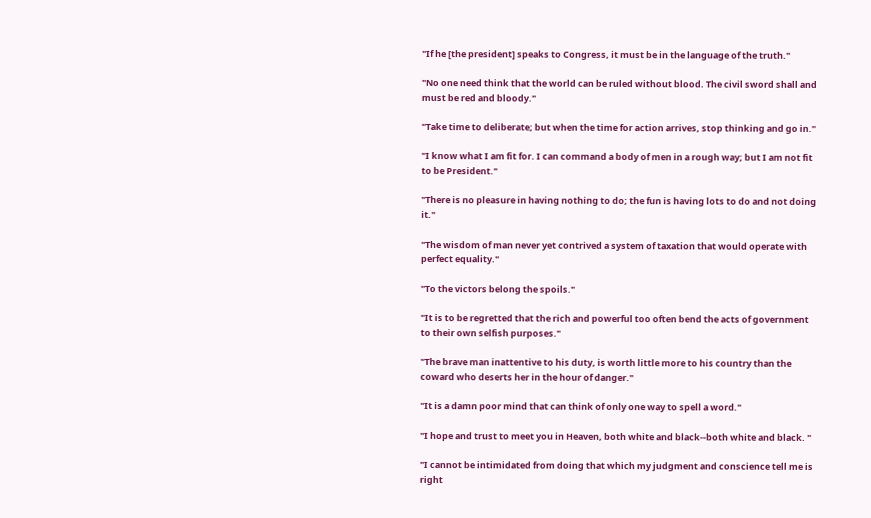"If he [the president] speaks to Congress, it must be in the language of the truth."

"No one need think that the world can be ruled without blood. The civil sword shall and must be red and bloody."

"Take time to deliberate; but when the time for action arrives, stop thinking and go in."

"I know what I am fit for. I can command a body of men in a rough way; but I am not fit to be President."

"There is no pleasure in having nothing to do; the fun is having lots to do and not doing it."

"The wisdom of man never yet contrived a system of taxation that would operate with perfect equality."

"To the victors belong the spoils."

"It is to be regretted that the rich and powerful too often bend the acts of government to their own selfish purposes."

"The brave man inattentive to his duty, is worth little more to his country than the coward who deserts her in the hour of danger."

"It is a damn poor mind that can think of only one way to spell a word."

"I hope and trust to meet you in Heaven, both white and black--both white and black. "

"I cannot be intimidated from doing that which my judgment and conscience tell me is right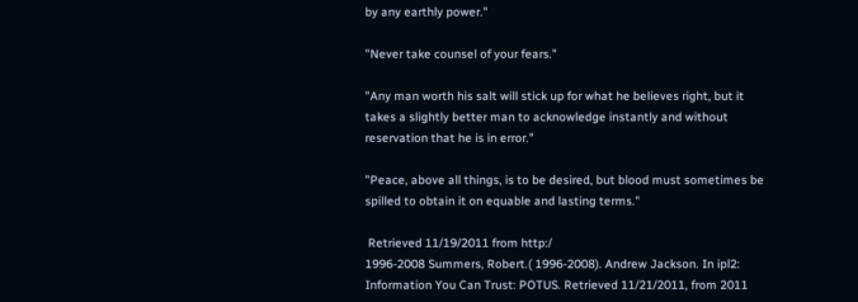by any earthly power."

"Never take counsel of your fears."

"Any man worth his salt will stick up for what he believes right, but it takes a slightly better man to acknowledge instantly and without reservation that he is in error."

"Peace, above all things, is to be desired, but blood must sometimes be spilled to obtain it on equable and lasting terms."

 Retrieved 11/19/2011 from http:/
1996-2008 Summers, Robert.( 1996-2008). Andrew Jackson. In ipl2: Information You Can Trust: POTUS. Retrieved 11/21/2011, from 2011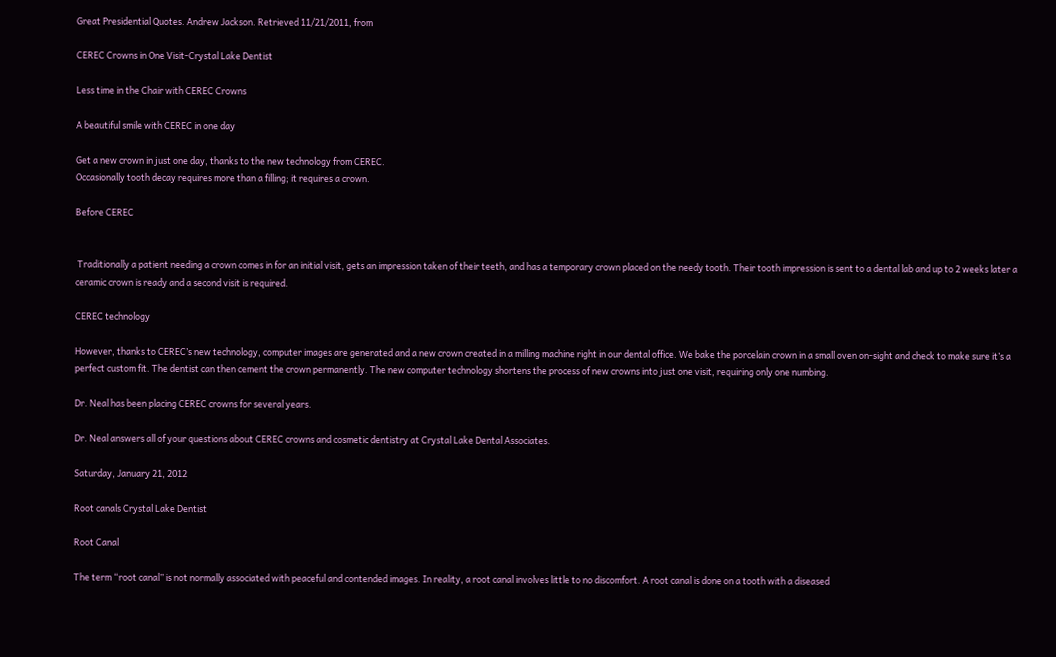Great Presidential Quotes. Andrew Jackson. Retrieved 11/21/2011, from

CEREC Crowns in One Visit-Crystal Lake Dentist

Less time in the Chair with CEREC Crowns

A beautiful smile with CEREC in one day

Get a new crown in just one day, thanks to the new technology from CEREC.
Occasionally tooth decay requires more than a filling; it requires a crown.

Before CEREC


 Traditionally a patient needing a crown comes in for an initial visit, gets an impression taken of their teeth, and has a temporary crown placed on the needy tooth. Their tooth impression is sent to a dental lab and up to 2 weeks later a ceramic crown is ready and a second visit is required.

CEREC technology

However, thanks to CEREC’s new technology, computer images are generated and a new crown created in a milling machine right in our dental office. We bake the porcelain crown in a small oven on-sight and check to make sure it’s a perfect custom fit. The dentist can then cement the crown permanently. The new computer technology shortens the process of new crowns into just one visit, requiring only one numbing.

Dr. Neal has been placing CEREC crowns for several years.

Dr. Neal answers all of your questions about CEREC crowns and cosmetic dentistry at Crystal Lake Dental Associates.

Saturday, January 21, 2012

Root canals Crystal Lake Dentist

Root Canal

The term “root canal” is not normally associated with peaceful and contended images. In reality, a root canal involves little to no discomfort. A root canal is done on a tooth with a diseased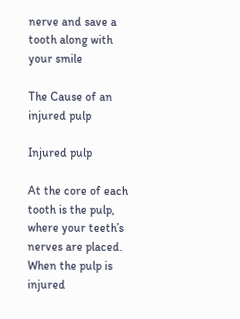nerve and save a tooth along with your smile

The Cause of an injured pulp

Injured pulp

At the core of each tooth is the pulp, where your teeth’s nerves are placed. When the pulp is injured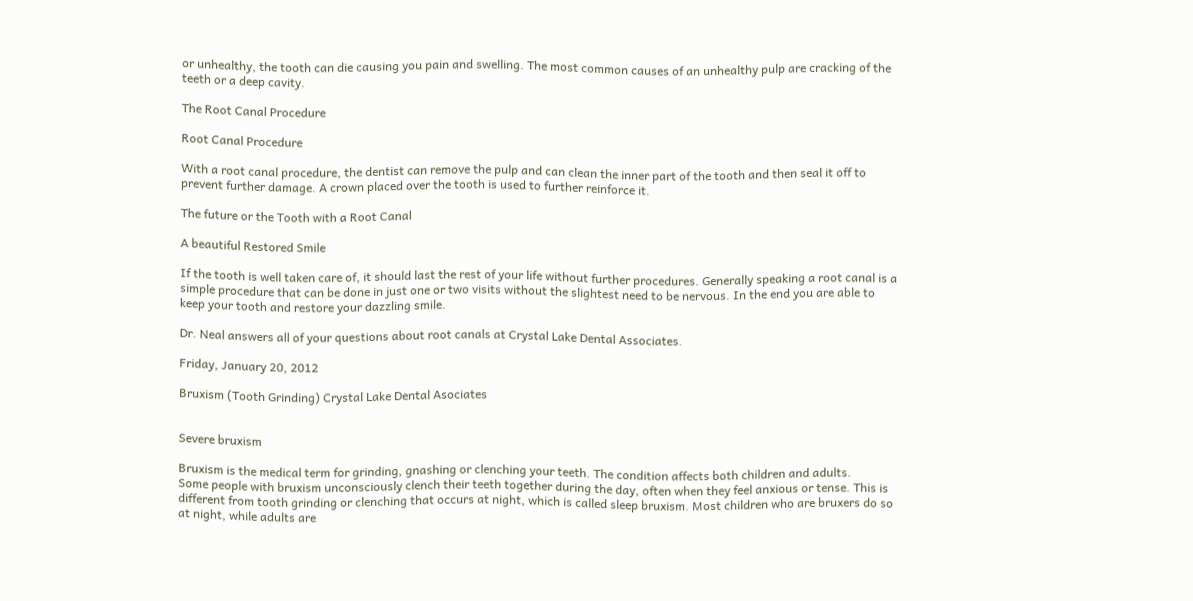or unhealthy, the tooth can die causing you pain and swelling. The most common causes of an unhealthy pulp are cracking of the teeth or a deep cavity.

The Root Canal Procedure

Root Canal Procedure

With a root canal procedure, the dentist can remove the pulp and can clean the inner part of the tooth and then seal it off to prevent further damage. A crown placed over the tooth is used to further reinforce it.

The future or the Tooth with a Root Canal

A beautiful Restored Smile

If the tooth is well taken care of, it should last the rest of your life without further procedures. Generally speaking a root canal is a simple procedure that can be done in just one or two visits without the slightest need to be nervous. In the end you are able to keep your tooth and restore your dazzling smile.

Dr. Neal answers all of your questions about root canals at Crystal Lake Dental Associates.

Friday, January 20, 2012

Bruxism (Tooth Grinding) Crystal Lake Dental Asociates


Severe bruxism

Bruxism is the medical term for grinding, gnashing or clenching your teeth. The condition affects both children and adults.
Some people with bruxism unconsciously clench their teeth together during the day, often when they feel anxious or tense. This is different from tooth grinding or clenching that occurs at night, which is called sleep bruxism. Most children who are bruxers do so at night, while adults are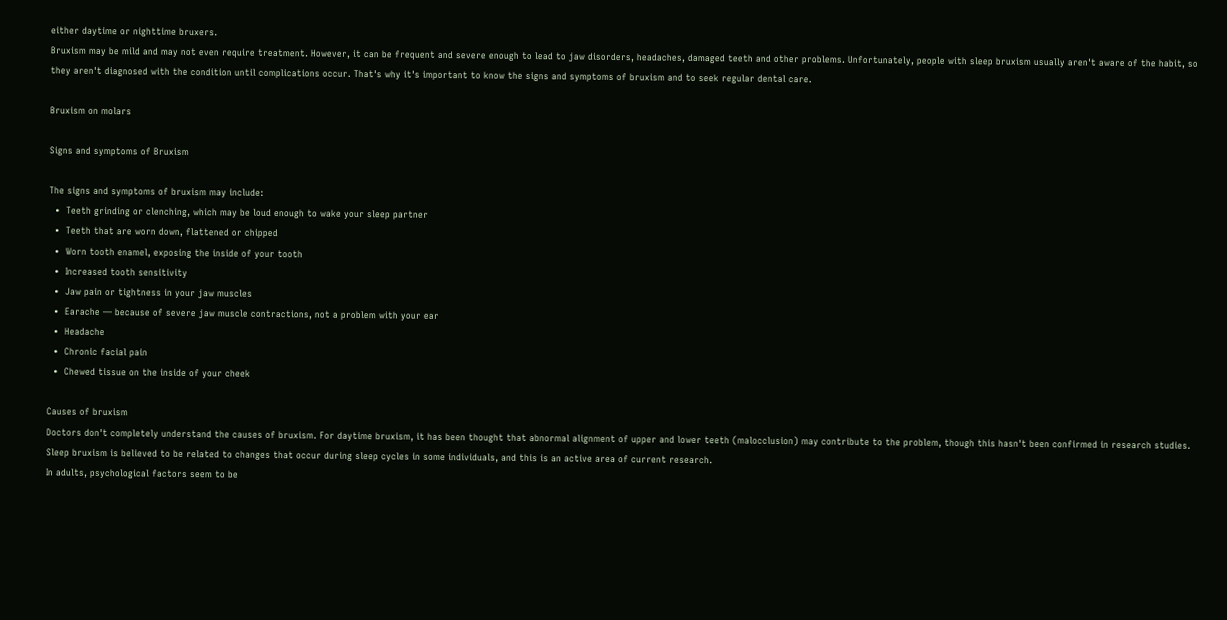either daytime or nighttime bruxers.
Bruxism may be mild and may not even require treatment. However, it can be frequent and severe enough to lead to jaw disorders, headaches, damaged teeth and other problems. Unfortunately, people with sleep bruxism usually aren't aware of the habit, so they aren't diagnosed with the condition until complications occur. That's why it's important to know the signs and symptoms of bruxism and to seek regular dental care.

Bruxism on molars

Signs and symptoms of Bruxism

The signs and symptoms of bruxism may include:
  •  Teeth grinding or clenching, which may be loud enough to wake your sleep partner
  •  Teeth that are worn down, flattened or chipped
  •  Worn tooth enamel, exposing the inside of your tooth
  •  Increased tooth sensitivity
  •  Jaw pain or tightness in your jaw muscles
  •  Earache — because of severe jaw muscle contractions, not a problem with your ear
  •  Headache
  •  Chronic facial pain
  •  Chewed tissue on the inside of your cheek

Causes of bruxism
Doctors don't completely understand the causes of bruxism. For daytime bruxism, it has been thought that abnormal alignment of upper and lower teeth (malocclusion) may contribute to the problem, though this hasn't been confirmed in research studies. Sleep bruxism is believed to be related to changes that occur during sleep cycles in some individuals, and this is an active area of current research.
In adults, psychological factors seem to be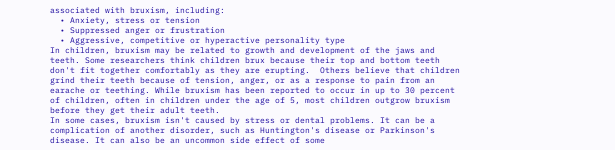associated with bruxism, including:
  • Anxiety, stress or tension
  • Suppressed anger or frustration
  • Aggressive, competitive or hyperactive personality type
In children, bruxism may be related to growth and development of the jaws and teeth. Some researchers think children brux because their top and bottom teeth don't fit together comfortably as they are erupting.  Others believe that children grind their teeth because of tension, anger, or as a response to pain from an earache or teething. While bruxism has been reported to occur in up to 30 percent of children, often in children under the age of 5, most children outgrow bruxism before they get their adult teeth.
In some cases, bruxism isn't caused by stress or dental problems. It can be a complication of another disorder, such as Huntington's disease or Parkinson's disease. It can also be an uncommon side effect of some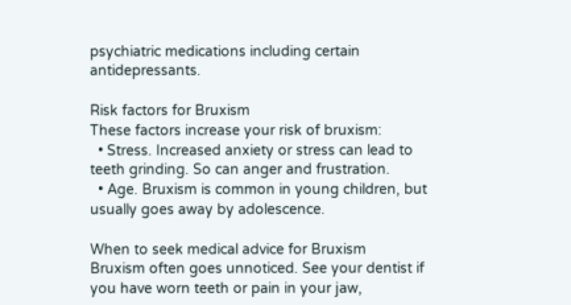psychiatric medications including certain antidepressants.

Risk factors for Bruxism
These factors increase your risk of bruxism:
  • Stress. Increased anxiety or stress can lead to teeth grinding. So can anger and frustration.
  • Age. Bruxism is common in young children, but usually goes away by adolescence.

When to seek medical advice for Bruxism
Bruxism often goes unnoticed. See your dentist if you have worn teeth or pain in your jaw,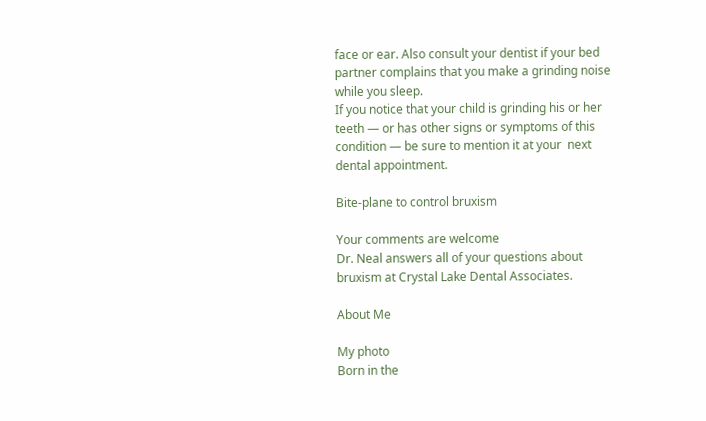face or ear. Also consult your dentist if your bed partner complains that you make a grinding noise while you sleep.
If you notice that your child is grinding his or her teeth — or has other signs or symptoms of this condition — be sure to mention it at your  next dental appointment.

Bite-plane to control bruxism

Your comments are welcome
Dr. Neal answers all of your questions about bruxism at Crystal Lake Dental Associates.

About Me

My photo
Born in the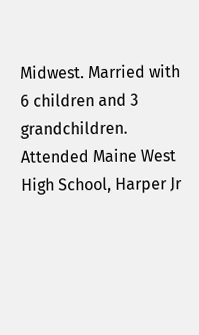Midwest. Married with 6 children and 3 grandchildren. Attended Maine West High School, Harper Jr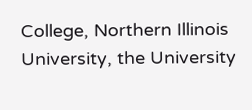College, Northern Illinois University, the University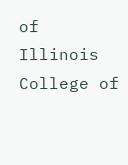of Illinois College of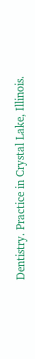Dentistry. Practice in Crystal Lake, Illinois.